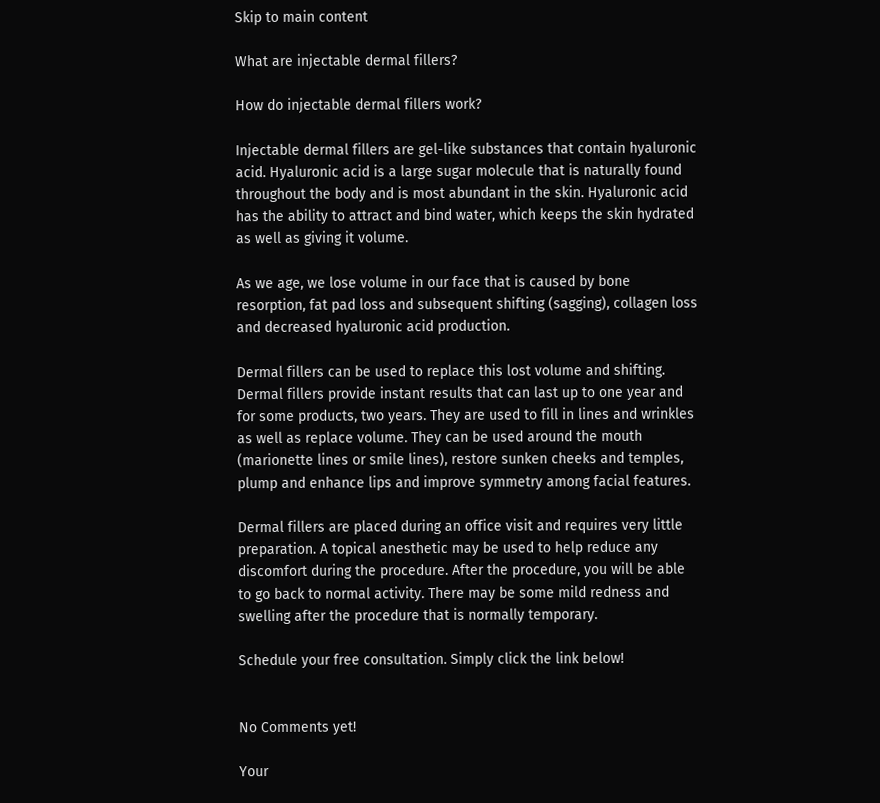Skip to main content

What are injectable dermal fillers?

How do injectable dermal fillers work?

Injectable dermal fillers are gel-like substances that contain hyaluronic acid. Hyaluronic acid is a large sugar molecule that is naturally found throughout the body and is most abundant in the skin. Hyaluronic acid has the ability to attract and bind water, which keeps the skin hydrated as well as giving it volume.

As we age, we lose volume in our face that is caused by bone resorption, fat pad loss and subsequent shifting (sagging), collagen loss and decreased hyaluronic acid production.

Dermal fillers can be used to replace this lost volume and shifting. Dermal fillers provide instant results that can last up to one year and for some products, two years. They are used to fill in lines and wrinkles as well as replace volume. They can be used around the mouth (marionette lines or smile lines), restore sunken cheeks and temples, plump and enhance lips and improve symmetry among facial features.

Dermal fillers are placed during an office visit and requires very little preparation. A topical anesthetic may be used to help reduce any discomfort during the procedure. After the procedure, you will be able to go back to normal activity. There may be some mild redness and swelling after the procedure that is normally temporary.

Schedule your free consultation. Simply click the link below!


No Comments yet!

Your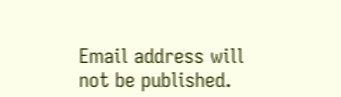Email address will not be published.